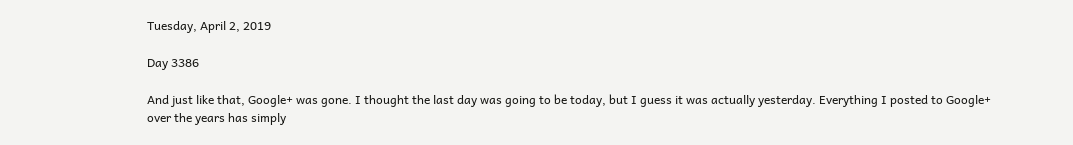Tuesday, April 2, 2019

Day 3386

And just like that, Google+ was gone. I thought the last day was going to be today, but I guess it was actually yesterday. Everything I posted to Google+ over the years has simply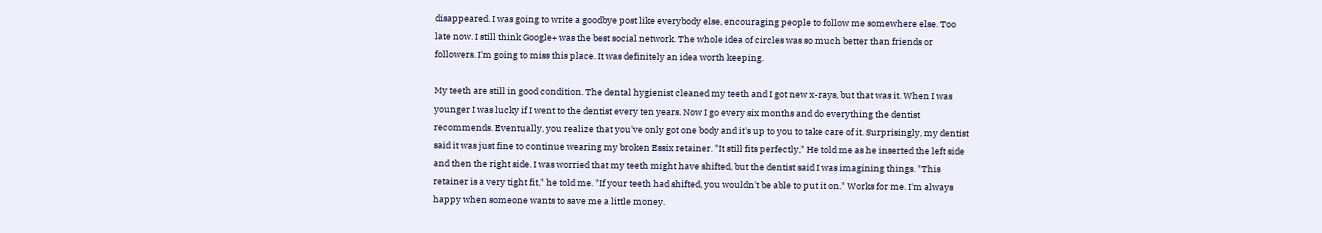disappeared. I was going to write a goodbye post like everybody else, encouraging people to follow me somewhere else. Too late now. I still think Google+ was the best social network. The whole idea of circles was so much better than friends or followers. I'm going to miss this place. It was definitely an idea worth keeping.

My teeth are still in good condition. The dental hygienist cleaned my teeth and I got new x-rays, but that was it. When I was younger I was lucky if I went to the dentist every ten years. Now I go every six months and do everything the dentist recommends. Eventually, you realize that you've only got one body and it's up to you to take care of it. Surprisingly, my dentist said it was just fine to continue wearing my broken Essix retainer. "It still fits perfectly," He told me as he inserted the left side and then the right side. I was worried that my teeth might have shifted, but the dentist said I was imagining things. "This retainer is a very tight fit," he told me. "If your teeth had shifted, you wouldn't be able to put it on." Works for me. I'm always happy when someone wants to save me a little money.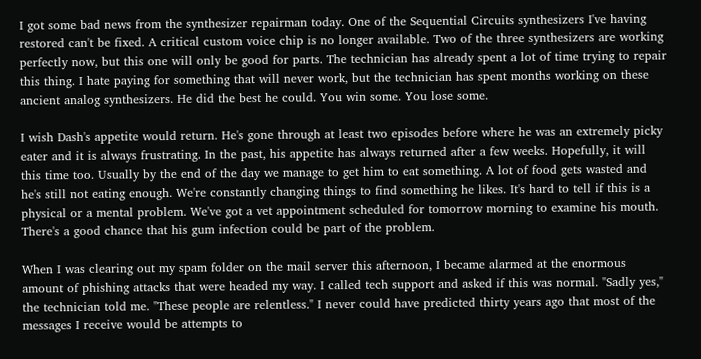I got some bad news from the synthesizer repairman today. One of the Sequential Circuits synthesizers I've having restored can't be fixed. A critical custom voice chip is no longer available. Two of the three synthesizers are working perfectly now, but this one will only be good for parts. The technician has already spent a lot of time trying to repair this thing. I hate paying for something that will never work, but the technician has spent months working on these ancient analog synthesizers. He did the best he could. You win some. You lose some.

I wish Dash's appetite would return. He's gone through at least two episodes before where he was an extremely picky eater and it is always frustrating. In the past, his appetite has always returned after a few weeks. Hopefully, it will this time too. Usually by the end of the day we manage to get him to eat something. A lot of food gets wasted and he's still not eating enough. We're constantly changing things to find something he likes. It's hard to tell if this is a physical or a mental problem. We've got a vet appointment scheduled for tomorrow morning to examine his mouth. There's a good chance that his gum infection could be part of the problem.

When I was clearing out my spam folder on the mail server this afternoon, I became alarmed at the enormous amount of phishing attacks that were headed my way. I called tech support and asked if this was normal. "Sadly yes," the technician told me. "These people are relentless." I never could have predicted thirty years ago that most of the messages I receive would be attempts to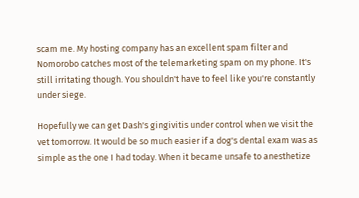scam me. My hosting company has an excellent spam filter and Nomorobo catches most of the telemarketing spam on my phone. It's still irritating though. You shouldn't have to feel like you're constantly under siege.

Hopefully we can get Dash's gingivitis under control when we visit the vet tomorrow. It would be so much easier if a dog's dental exam was as simple as the one I had today. When it became unsafe to anesthetize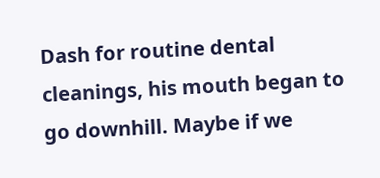Dash for routine dental cleanings, his mouth began to go downhill. Maybe if we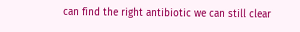can find the right antibiotic we can still clear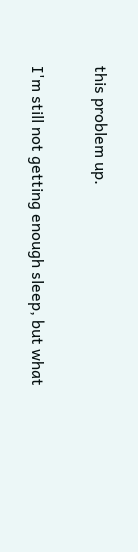this problem up.

I'm still not getting enough sleep, but what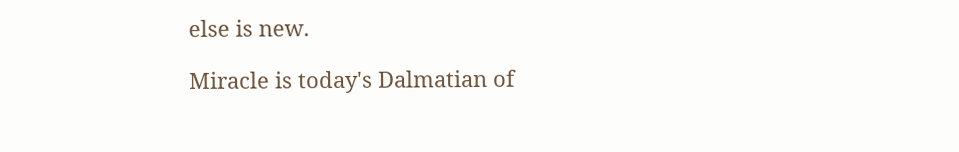else is new.

Miracle is today's Dalmatian of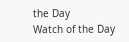the Day
Watch of the Day